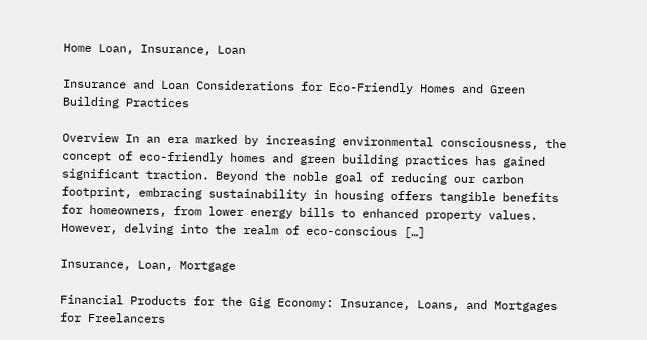Home Loan, Insurance, Loan

Insurance and Loan Considerations for Eco-Friendly Homes and Green Building Practices

Overview In an era marked by increasing environmental consciousness, the concept of eco-friendly homes and green building practices has gained significant traction. Beyond the noble goal of reducing our carbon footprint, embracing sustainability in housing offers tangible benefits for homeowners, from lower energy bills to enhanced property values. However, delving into the realm of eco-conscious […]

Insurance, Loan, Mortgage

Financial Products for the Gig Economy: Insurance, Loans, and Mortgages for Freelancers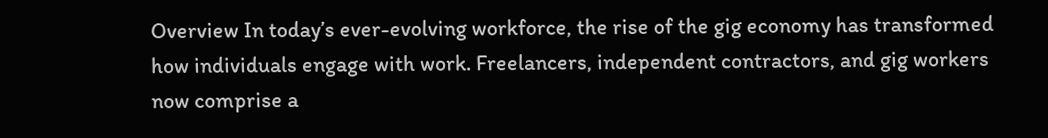Overview In today’s ever-evolving workforce, the rise of the gig economy has transformed how individuals engage with work. Freelancers, independent contractors, and gig workers now comprise a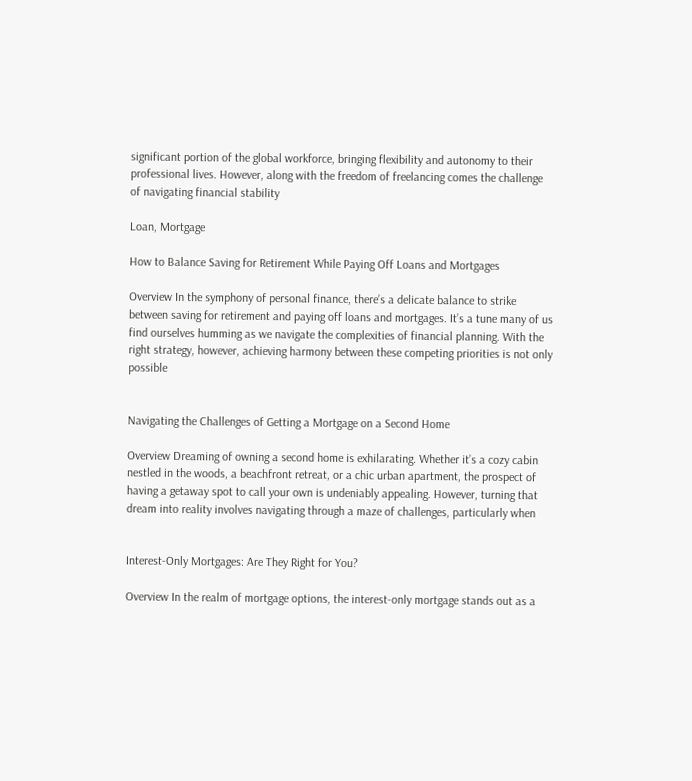significant portion of the global workforce, bringing flexibility and autonomy to their professional lives. However, along with the freedom of freelancing comes the challenge of navigating financial stability

Loan, Mortgage

How to Balance Saving for Retirement While Paying Off Loans and Mortgages

Overview In the symphony of personal finance, there’s a delicate balance to strike between saving for retirement and paying off loans and mortgages. It’s a tune many of us find ourselves humming as we navigate the complexities of financial planning. With the right strategy, however, achieving harmony between these competing priorities is not only possible


Navigating the Challenges of Getting a Mortgage on a Second Home

Overview Dreaming of owning a second home is exhilarating. Whether it’s a cozy cabin nestled in the woods, a beachfront retreat, or a chic urban apartment, the prospect of having a getaway spot to call your own is undeniably appealing. However, turning that dream into reality involves navigating through a maze of challenges, particularly when


Interest-Only Mortgages: Are They Right for You?

Overview In the realm of mortgage options, the interest-only mortgage stands out as a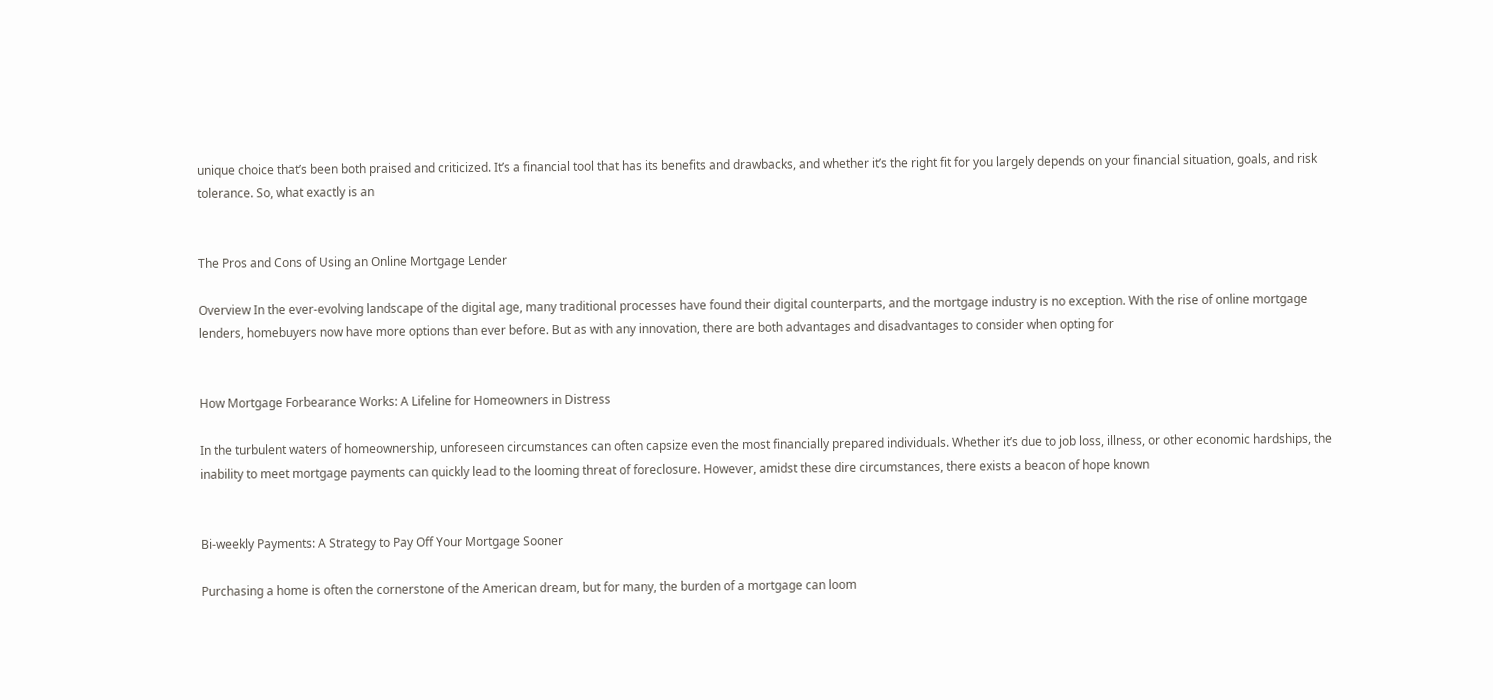unique choice that’s been both praised and criticized. It’s a financial tool that has its benefits and drawbacks, and whether it’s the right fit for you largely depends on your financial situation, goals, and risk tolerance. So, what exactly is an


The Pros and Cons of Using an Online Mortgage Lender

Overview In the ever-evolving landscape of the digital age, many traditional processes have found their digital counterparts, and the mortgage industry is no exception. With the rise of online mortgage lenders, homebuyers now have more options than ever before. But as with any innovation, there are both advantages and disadvantages to consider when opting for


How Mortgage Forbearance Works: A Lifeline for Homeowners in Distress

In the turbulent waters of homeownership, unforeseen circumstances can often capsize even the most financially prepared individuals. Whether it’s due to job loss, illness, or other economic hardships, the inability to meet mortgage payments can quickly lead to the looming threat of foreclosure. However, amidst these dire circumstances, there exists a beacon of hope known


Bi-weekly Payments: A Strategy to Pay Off Your Mortgage Sooner

Purchasing a home is often the cornerstone of the American dream, but for many, the burden of a mortgage can loom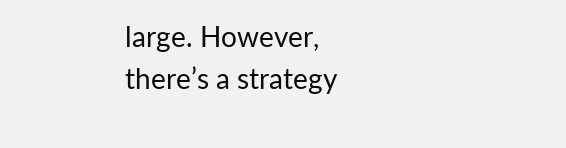large. However, there’s a strategy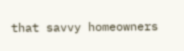that savvy homeowners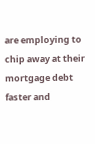are employing to chip away at their mortgage debt faster and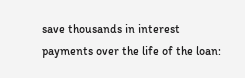save thousands in interest payments over the life of the loan: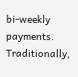bi-weekly payments. Traditionally,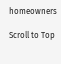homeowners

Scroll to Top